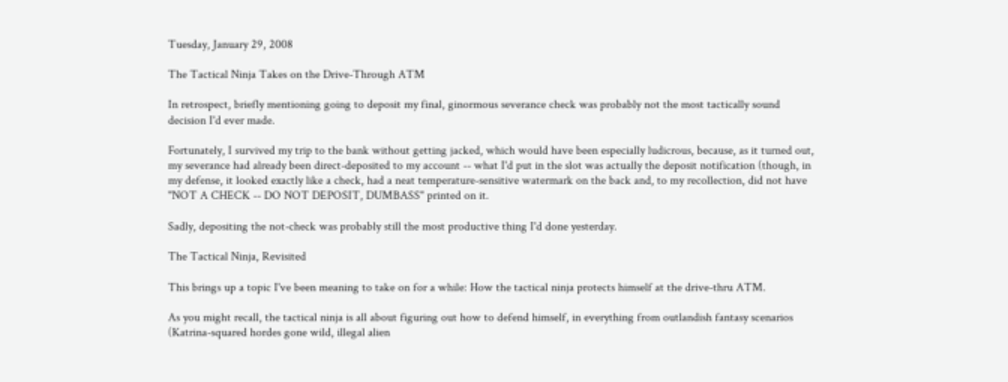Tuesday, January 29, 2008

The Tactical Ninja Takes on the Drive-Through ATM

In retrospect, briefly mentioning going to deposit my final, ginormous severance check was probably not the most tactically sound decision I'd ever made.

Fortunately, I survived my trip to the bank without getting jacked, which would have been especially ludicrous, because, as it turned out, my severance had already been direct-deposited to my account -- what I'd put in the slot was actually the deposit notification (though, in my defense, it looked exactly like a check, had a neat temperature-sensitive watermark on the back and, to my recollection, did not have "NOT A CHECK -- DO NOT DEPOSIT, DUMBASS" printed on it.

Sadly, depositing the not-check was probably still the most productive thing I'd done yesterday.

The Tactical Ninja, Revisited

This brings up a topic I've been meaning to take on for a while: How the tactical ninja protects himself at the drive-thru ATM.

As you might recall, the tactical ninja is all about figuring out how to defend himself, in everything from outlandish fantasy scenarios (Katrina-squared hordes gone wild, illegal alien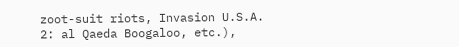zoot-suit riots, Invasion U.S.A. 2: al Qaeda Boogaloo, etc.),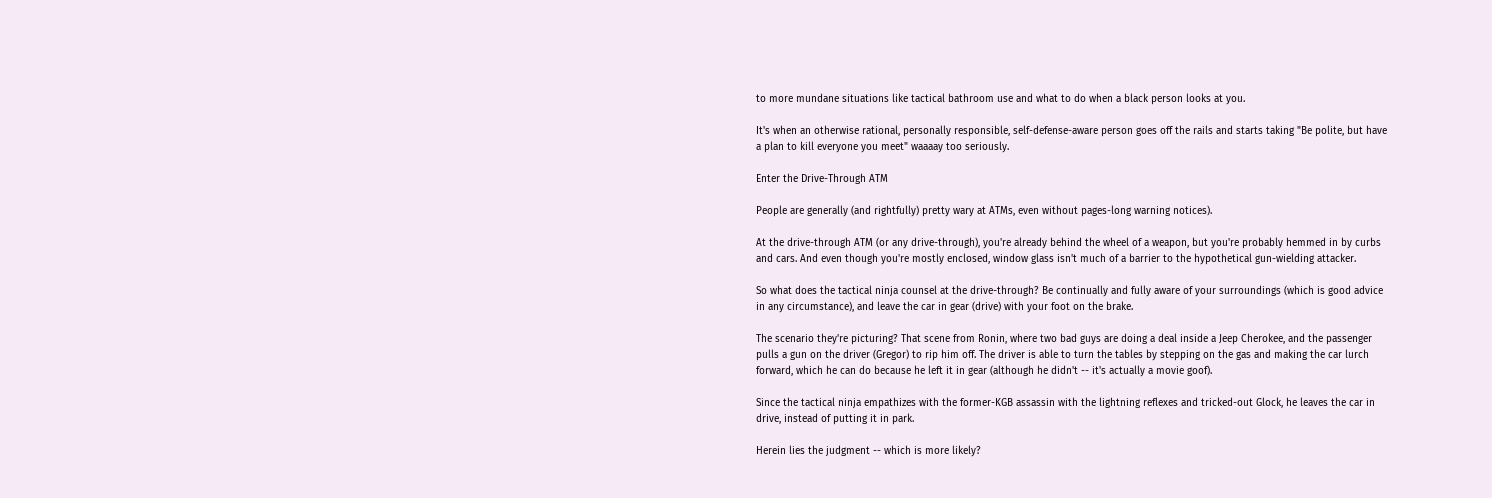to more mundane situations like tactical bathroom use and what to do when a black person looks at you.

It's when an otherwise rational, personally responsible, self-defense-aware person goes off the rails and starts taking "Be polite, but have a plan to kill everyone you meet" waaaay too seriously.

Enter the Drive-Through ATM

People are generally (and rightfully) pretty wary at ATMs, even without pages-long warning notices).

At the drive-through ATM (or any drive-through), you're already behind the wheel of a weapon, but you're probably hemmed in by curbs and cars. And even though you're mostly enclosed, window glass isn't much of a barrier to the hypothetical gun-wielding attacker.

So what does the tactical ninja counsel at the drive-through? Be continually and fully aware of your surroundings (which is good advice in any circumstance), and leave the car in gear (drive) with your foot on the brake.

The scenario they're picturing? That scene from Ronin, where two bad guys are doing a deal inside a Jeep Cherokee, and the passenger pulls a gun on the driver (Gregor) to rip him off. The driver is able to turn the tables by stepping on the gas and making the car lurch forward, which he can do because he left it in gear (although he didn't -- it's actually a movie goof).

Since the tactical ninja empathizes with the former-KGB assassin with the lightning reflexes and tricked-out Glock, he leaves the car in drive, instead of putting it in park.

Herein lies the judgment -- which is more likely?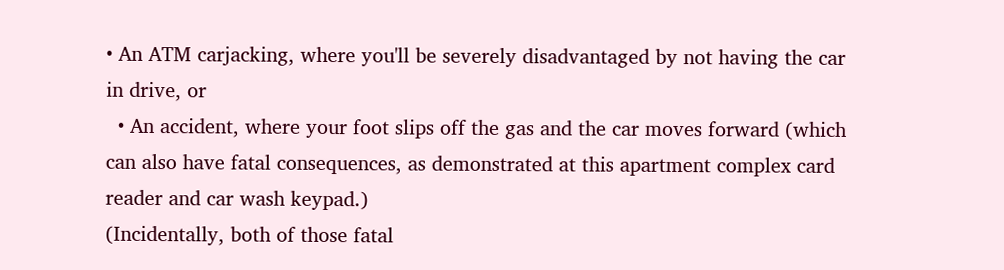• An ATM carjacking, where you'll be severely disadvantaged by not having the car in drive, or
  • An accident, where your foot slips off the gas and the car moves forward (which can also have fatal consequences, as demonstrated at this apartment complex card reader and car wash keypad.)
(Incidentally, both of those fatal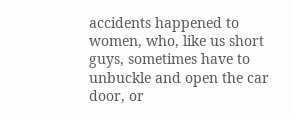accidents happened to women, who, like us short guys, sometimes have to unbuckle and open the car door, or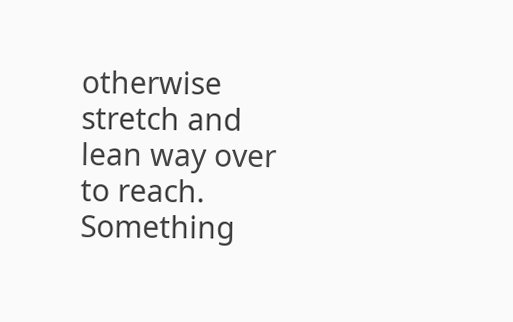otherwise stretch and lean way over to reach. Something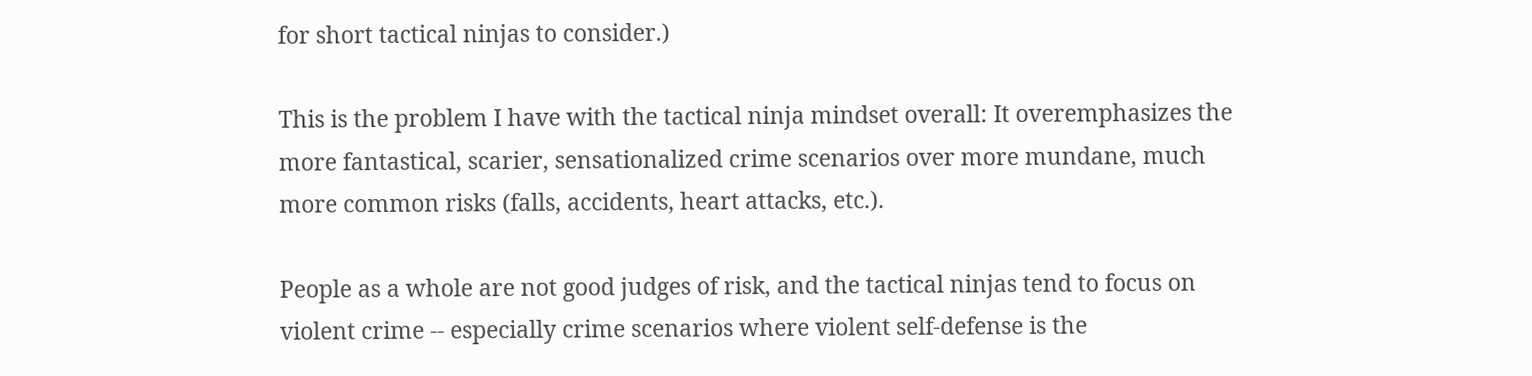for short tactical ninjas to consider.)

This is the problem I have with the tactical ninja mindset overall: It overemphasizes the more fantastical, scarier, sensationalized crime scenarios over more mundane, much more common risks (falls, accidents, heart attacks, etc.).

People as a whole are not good judges of risk, and the tactical ninjas tend to focus on violent crime -- especially crime scenarios where violent self-defense is the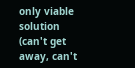only viable solution (can't get away, can't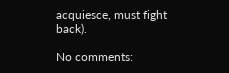acquiesce, must fight back).

No comments: